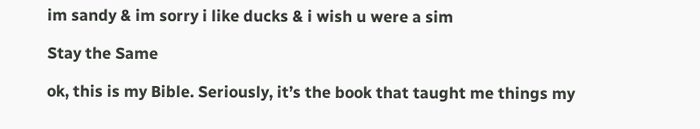im sandy & im sorry i like ducks & i wish u were a sim

Stay the Same

ok, this is my Bible. Seriously, it’s the book that taught me things my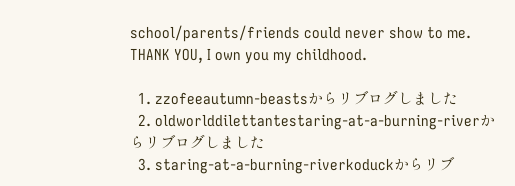school/parents/friends could never show to me. THANK YOU, I own you my childhood.

  1. zzofeeautumn-beastsからリブログしました
  2. oldworlddilettantestaring-at-a-burning-riverからリブログしました
  3. staring-at-a-burning-riverkoduckからリブ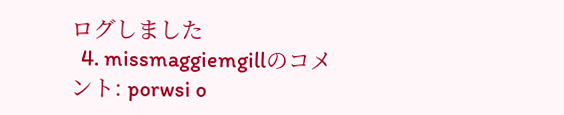ログしました
  4. missmaggiemgillのコメント: porwsi o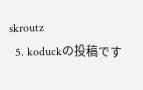skroutz
  5. koduckの投稿です